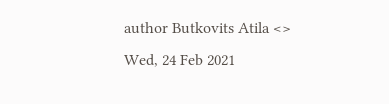author Butkovits Atila <>
Wed, 24 Feb 2021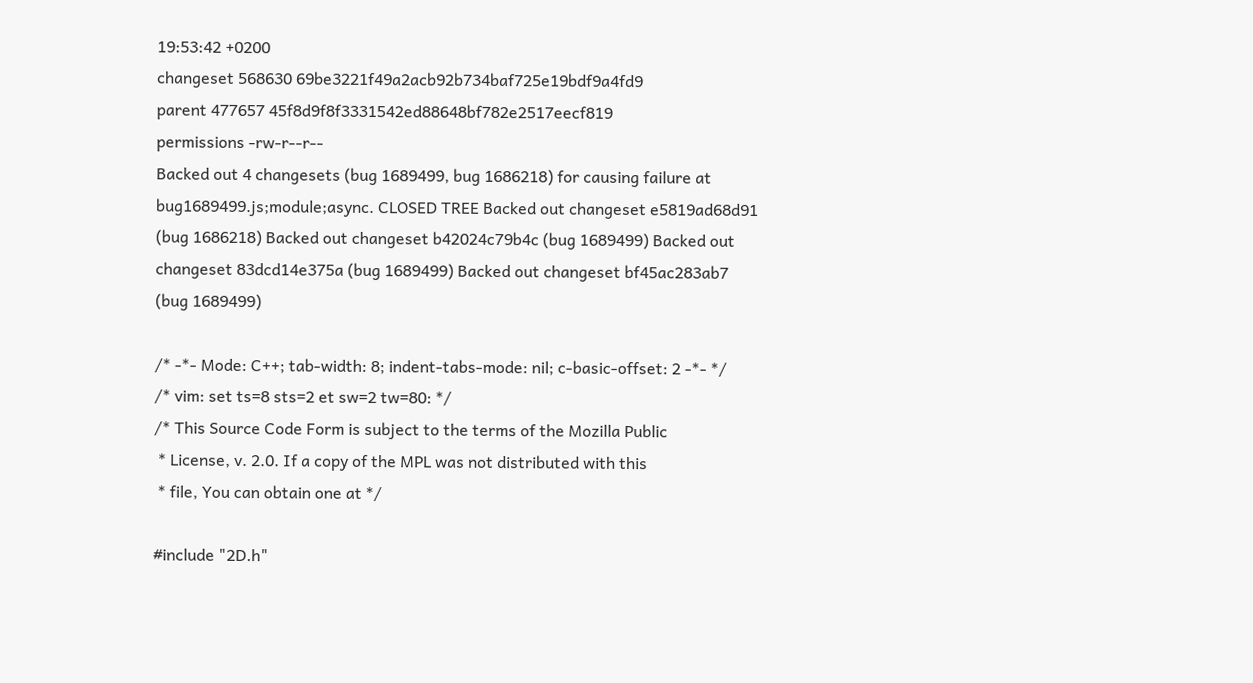19:53:42 +0200
changeset 568630 69be3221f49a2acb92b734baf725e19bdf9a4fd9
parent 477657 45f8d9f8f3331542ed88648bf782e2517eecf819
permissions -rw-r--r--
Backed out 4 changesets (bug 1689499, bug 1686218) for causing failure at bug1689499.js;module;async. CLOSED TREE Backed out changeset e5819ad68d91 (bug 1686218) Backed out changeset b42024c79b4c (bug 1689499) Backed out changeset 83dcd14e375a (bug 1689499) Backed out changeset bf45ac283ab7 (bug 1689499)

/* -*- Mode: C++; tab-width: 8; indent-tabs-mode: nil; c-basic-offset: 2 -*- */
/* vim: set ts=8 sts=2 et sw=2 tw=80: */
/* This Source Code Form is subject to the terms of the Mozilla Public
 * License, v. 2.0. If a copy of the MPL was not distributed with this
 * file, You can obtain one at */

#include "2D.h"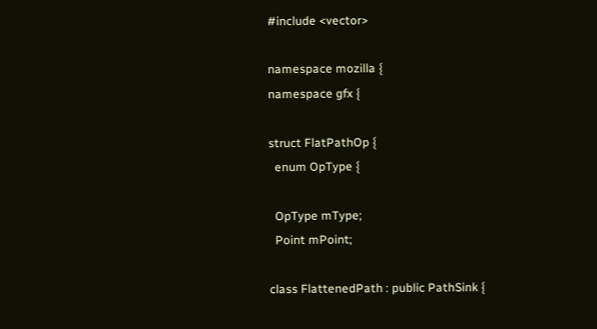#include <vector>

namespace mozilla {
namespace gfx {

struct FlatPathOp {
  enum OpType {

  OpType mType;
  Point mPoint;

class FlattenedPath : public PathSink {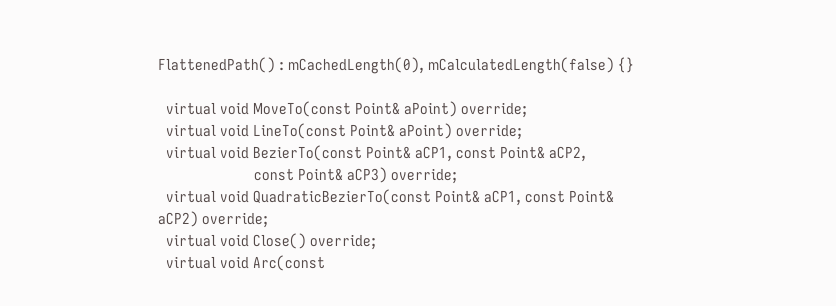FlattenedPath() : mCachedLength(0), mCalculatedLength(false) {}

  virtual void MoveTo(const Point& aPoint) override;
  virtual void LineTo(const Point& aPoint) override;
  virtual void BezierTo(const Point& aCP1, const Point& aCP2,
                        const Point& aCP3) override;
  virtual void QuadraticBezierTo(const Point& aCP1, const Point& aCP2) override;
  virtual void Close() override;
  virtual void Arc(const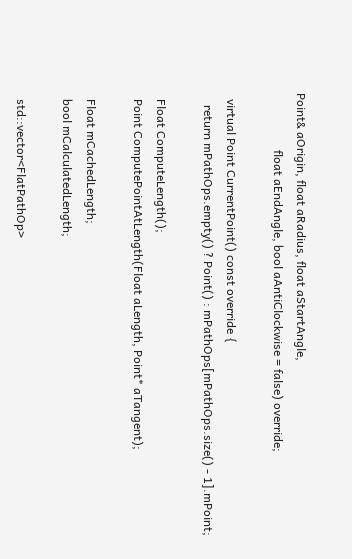Point& aOrigin, float aRadius, float aStartAngle,
                   float aEndAngle, bool aAntiClockwise = false) override;

  virtual Point CurrentPoint() const override {
    return mPathOps.empty() ? Point() : mPathOps[mPathOps.size() - 1].mPoint;

  Float ComputeLength();
  Point ComputePointAtLength(Float aLength, Point* aTangent);

  Float mCachedLength;
  bool mCalculatedLength;

  std::vector<FlatPathOp>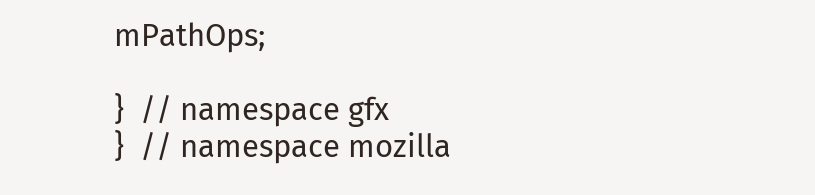mPathOps;

}  // namespace gfx
}  // namespace mozilla